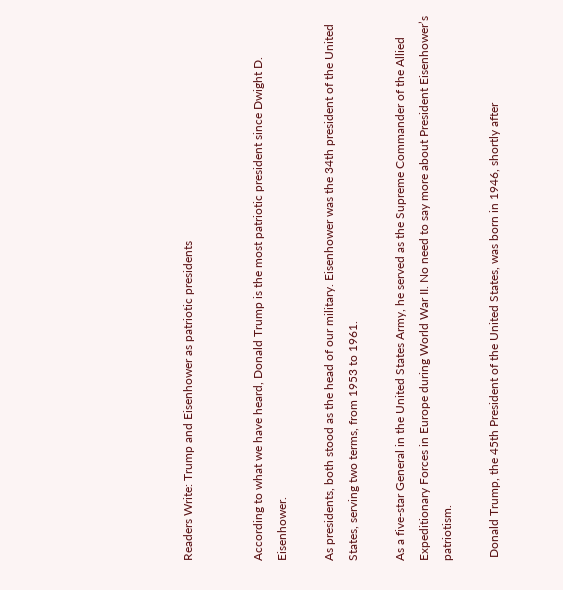Readers Write: Trump and Eisenhower as patriotic presidents


According to what we have heard, Donald Trump is the most patriotic president since Dwight D. Eisenhower.

As presidents, both stood as the head of our military. Eisenhower was the 34th president of the United States, serving two terms, from 1953 to 1961.

As a five-star General in the United States Army, he served as the Supreme Commander of the Allied Expeditionary Forces in Europe during World War II. No need to say more about President Eisenhower’s patriotism.

 Donald Trump, the 45th President of the United States, was born in 1946, shortly after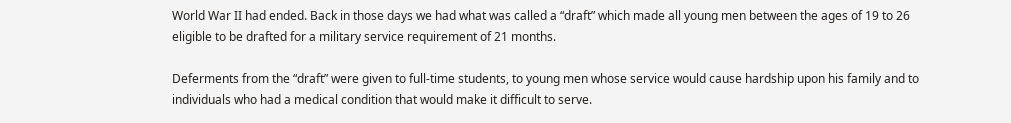World War II had ended. Back in those days we had what was called a “draft” which made all young men between the ages of 19 to 26 eligible to be drafted for a military service requirement of 21 months.

Deferments from the “draft” were given to full-time students, to young men whose service would cause hardship upon his family and to individuals who had a medical condition that would make it difficult to serve.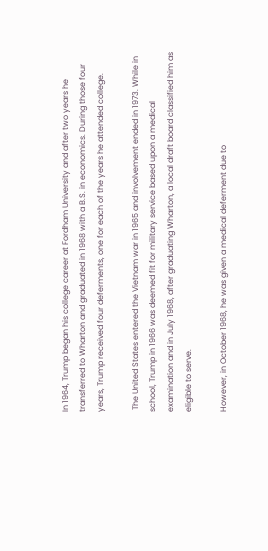In 1964, Trump began his college career at Fordham University and after two years he transferred to Wharton and graduated in 1968 with a B.S. in economics. During those four years, Trump received four deferments, one for each of the years he attended college.

 The United States entered the Vietnam war in 1965 and involvement ended in 1973. While in school, Trump in 1966 was deemed fit for military service based upon a medical examination and in July 1968, after graduating Wharton, a local draft board classified him as eligible to serve.

However, in October 1968, he was given a medical deferment due to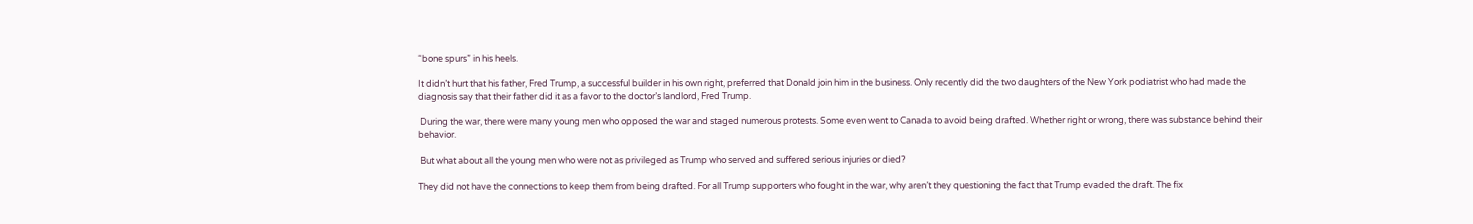“bone spurs” in his heels.

It didn’t hurt that his father, Fred Trump, a successful builder in his own right, preferred that Donald join him in the business. Only recently did the two daughters of the New York podiatrist who had made the diagnosis say that their father did it as a favor to the doctor’s landlord, Fred Trump.

 During the war, there were many young men who opposed the war and staged numerous protests. Some even went to Canada to avoid being drafted. Whether right or wrong, there was substance behind their behavior.

 But what about all the young men who were not as privileged as Trump who served and suffered serious injuries or died?

They did not have the connections to keep them from being drafted. For all Trump supporters who fought in the war, why aren’t they questioning the fact that Trump evaded the draft. The fix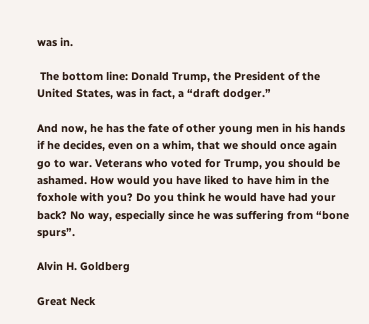was in.

 The bottom line: Donald Trump, the President of the United States, was in fact, a “draft dodger.”

And now, he has the fate of other young men in his hands if he decides, even on a whim, that we should once again go to war. Veterans who voted for Trump, you should be ashamed. How would you have liked to have him in the foxhole with you? Do you think he would have had your back? No way, especially since he was suffering from “bone spurs”.

Alvin H. Goldberg

Great Neck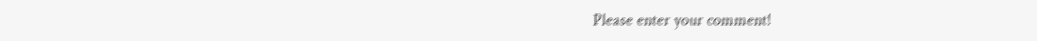Please enter your comment!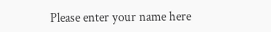Please enter your name here